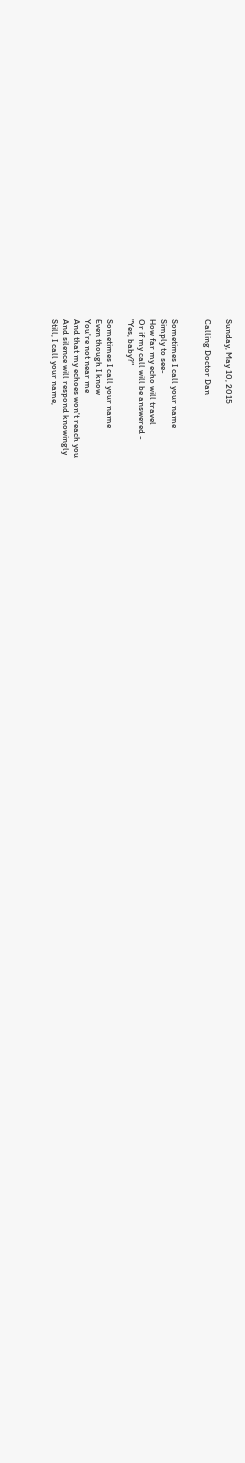Sunday, May 10, 2015

Calling Doctor Dan


Sometimes I call your name
Simply to see-
How far my echo will travel
Or if my call will be answered -
"Yes, baby?"

Sometimes I call your name
Even though I know
You're not near me
And that my echoes won't reach you
And silence will respond knowingly
Still, I call your name,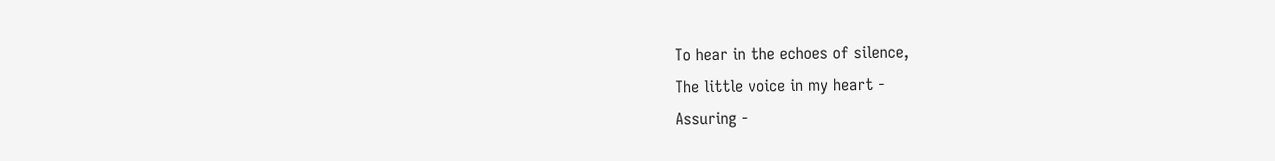To hear in the echoes of silence,
The little voice in my heart -
Assuring -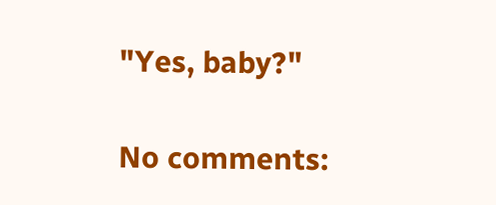"Yes, baby?"

No comments: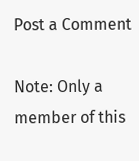Post a Comment

Note: Only a member of this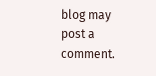blog may post a comment.